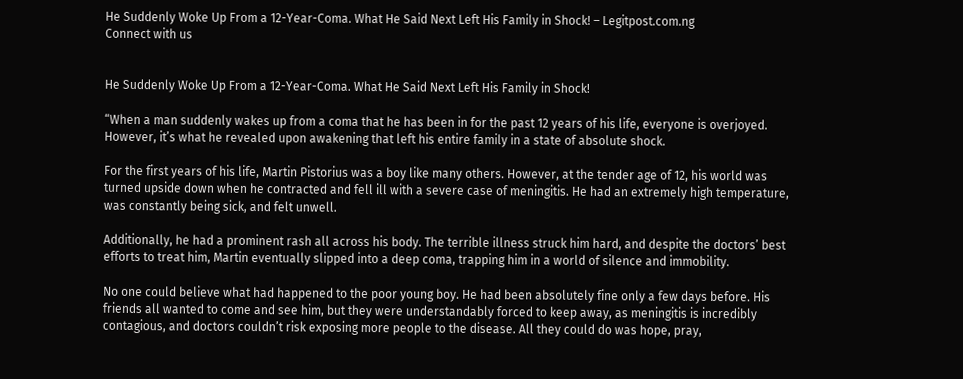He Suddenly Woke Up From a 12-Year-Coma. What He Said Next Left His Family in Shock! – Legitpost.com.ng
Connect with us


He Suddenly Woke Up From a 12-Year-Coma. What He Said Next Left His Family in Shock!

“When a man suddenly wakes up from a coma that he has been in for the past 12 years of his life, everyone is overjoyed. However, it’s what he revealed upon awakening that left his entire family in a state of absolute shock.

For the first years of his life, Martin Pistorius was a boy like many others. However, at the tender age of 12, his world was turned upside down when he contracted and fell ill with a severe case of meningitis. He had an extremely high temperature, was constantly being sick, and felt unwell.

Additionally, he had a prominent rash all across his body. The terrible illness struck him hard, and despite the doctors’ best efforts to treat him, Martin eventually slipped into a deep coma, trapping him in a world of silence and immobility.

No one could believe what had happened to the poor young boy. He had been absolutely fine only a few days before. His friends all wanted to come and see him, but they were understandably forced to keep away, as meningitis is incredibly contagious, and doctors couldn’t risk exposing more people to the disease. All they could do was hope, pray,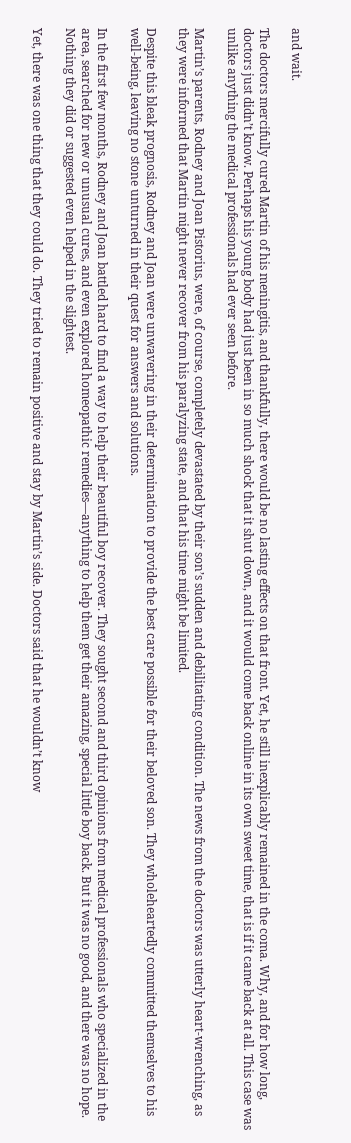and wait.

The doctors mercifully cured Martin of his meningitis, and thankfully, there would be no lasting effects on that front. Yet, he still inexplicably remained in the coma. Why, and for how long, doctors just didn’t know. Perhaps his young body had just been in so much shock that it shut down, and it would come back online in its own sweet time, that is if it came back at all. This case was unlike anything the medical professionals had ever seen before.

Martin’s parents, Rodney and Joan Pistorius, were, of course, completely devastated by their son’s sudden and debilitating condition. The news from the doctors was utterly heart-wrenching, as they were informed that Martin might never recover from his paralyzing state, and that his time might be limited.

Despite this bleak prognosis, Rodney and Joan were unwavering in their determination to provide the best care possible for their beloved son. They wholeheartedly committed themselves to his well-being, leaving no stone unturned in their quest for answers and solutions.

In the first few months, Rodney and Joan battled hard to find a way to help their beautiful boy recover. They sought second and third opinions from medical professionals who specialized in the area, searched for new or unusual cures, and even explored homeopathic remedies—anything to help them get their amazing, special little boy back. But it was no good, and there was no hope. Nothing they did or suggested even helped in the slightest.

Yet, there was one thing that they could do. They tried to remain positive and stay by Martin’s side. Doctors said that he wouldn’t know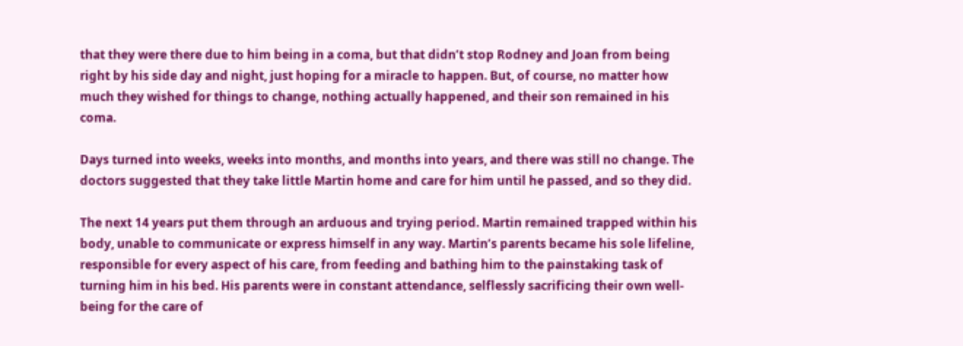that they were there due to him being in a coma, but that didn’t stop Rodney and Joan from being right by his side day and night, just hoping for a miracle to happen. But, of course, no matter how much they wished for things to change, nothing actually happened, and their son remained in his coma.

Days turned into weeks, weeks into months, and months into years, and there was still no change. The doctors suggested that they take little Martin home and care for him until he passed, and so they did.

The next 14 years put them through an arduous and trying period. Martin remained trapped within his body, unable to communicate or express himself in any way. Martin’s parents became his sole lifeline, responsible for every aspect of his care, from feeding and bathing him to the painstaking task of turning him in his bed. His parents were in constant attendance, selflessly sacrificing their own well-being for the care of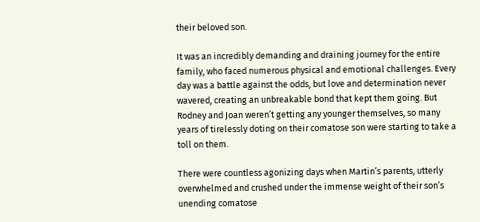their beloved son.

It was an incredibly demanding and draining journey for the entire family, who faced numerous physical and emotional challenges. Every day was a battle against the odds, but love and determination never wavered, creating an unbreakable bond that kept them going. But Rodney and Joan weren’t getting any younger themselves, so many years of tirelessly doting on their comatose son were starting to take a toll on them.

There were countless agonizing days when Martin’s parents, utterly overwhelmed and crushed under the immense weight of their son’s unending comatose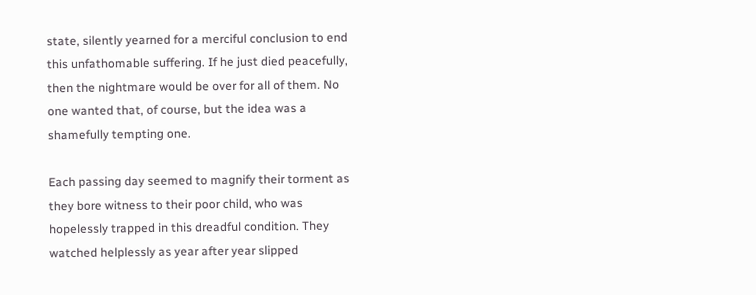state, silently yearned for a merciful conclusion to end this unfathomable suffering. If he just died peacefully, then the nightmare would be over for all of them. No one wanted that, of course, but the idea was a shamefully tempting one.

Each passing day seemed to magnify their torment as they bore witness to their poor child, who was hopelessly trapped in this dreadful condition. They watched helplessly as year after year slipped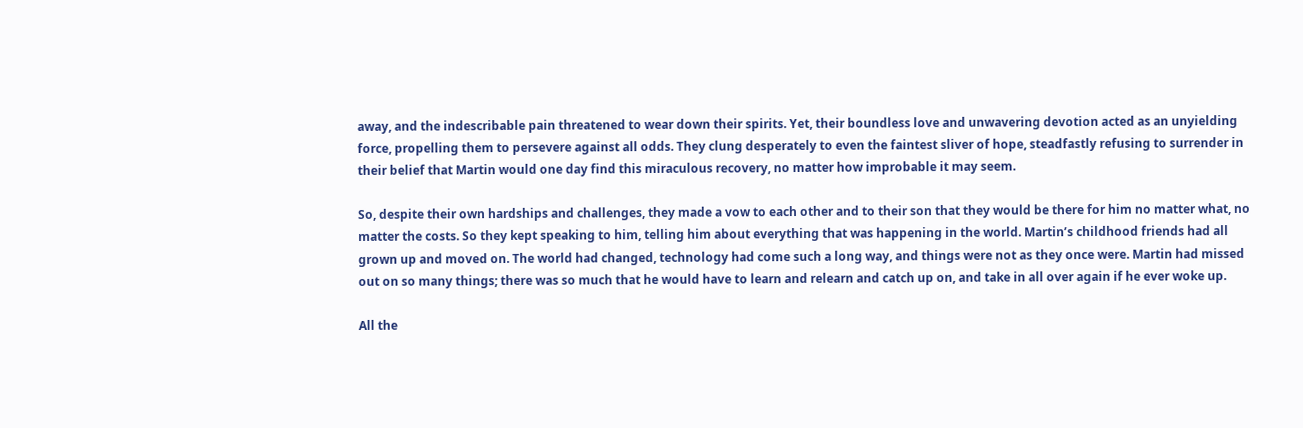away, and the indescribable pain threatened to wear down their spirits. Yet, their boundless love and unwavering devotion acted as an unyielding force, propelling them to persevere against all odds. They clung desperately to even the faintest sliver of hope, steadfastly refusing to surrender in their belief that Martin would one day find this miraculous recovery, no matter how improbable it may seem.

So, despite their own hardships and challenges, they made a vow to each other and to their son that they would be there for him no matter what, no matter the costs. So they kept speaking to him, telling him about everything that was happening in the world. Martin’s childhood friends had all grown up and moved on. The world had changed, technology had come such a long way, and things were not as they once were. Martin had missed out on so many things; there was so much that he would have to learn and relearn and catch up on, and take in all over again if he ever woke up.

All the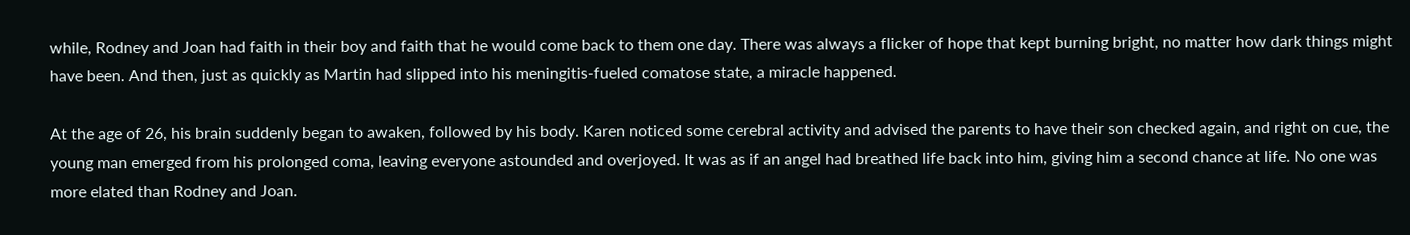while, Rodney and Joan had faith in their boy and faith that he would come back to them one day. There was always a flicker of hope that kept burning bright, no matter how dark things might have been. And then, just as quickly as Martin had slipped into his meningitis-fueled comatose state, a miracle happened.

At the age of 26, his brain suddenly began to awaken, followed by his body. Karen noticed some cerebral activity and advised the parents to have their son checked again, and right on cue, the young man emerged from his prolonged coma, leaving everyone astounded and overjoyed. It was as if an angel had breathed life back into him, giving him a second chance at life. No one was more elated than Rodney and Joan.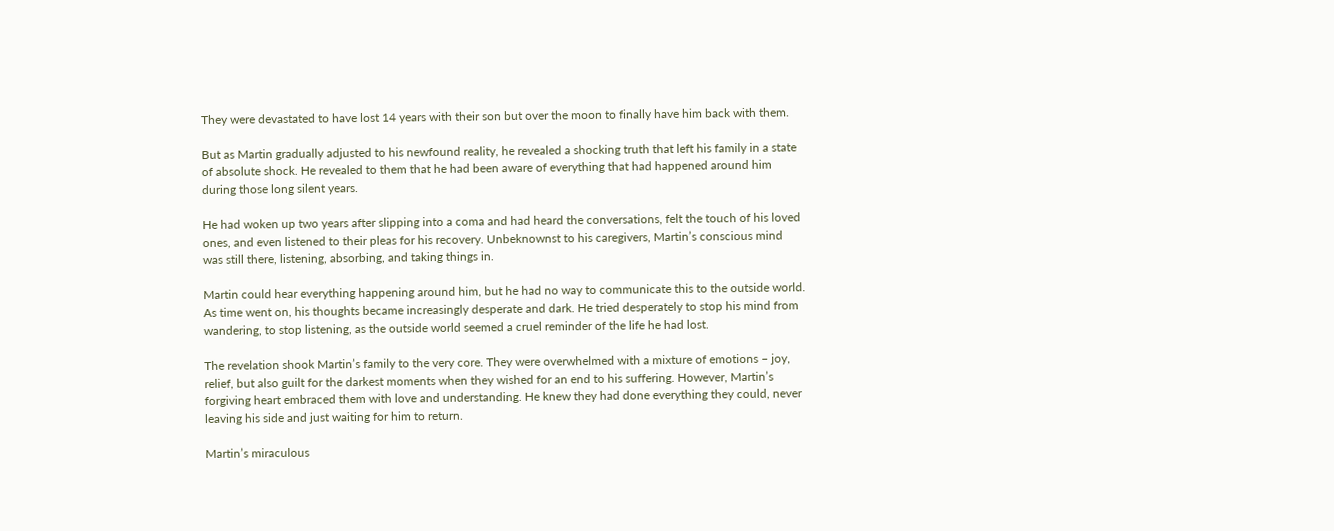They were devastated to have lost 14 years with their son but over the moon to finally have him back with them.

But as Martin gradually adjusted to his newfound reality, he revealed a shocking truth that left his family in a state of absolute shock. He revealed to them that he had been aware of everything that had happened around him during those long silent years.

He had woken up two years after slipping into a coma and had heard the conversations, felt the touch of his loved ones, and even listened to their pleas for his recovery. Unbeknownst to his caregivers, Martin’s conscious mind was still there, listening, absorbing, and taking things in.

Martin could hear everything happening around him, but he had no way to communicate this to the outside world. As time went on, his thoughts became increasingly desperate and dark. He tried desperately to stop his mind from wandering, to stop listening, as the outside world seemed a cruel reminder of the life he had lost.

The revelation shook Martin’s family to the very core. They were overwhelmed with a mixture of emotions – joy, relief, but also guilt for the darkest moments when they wished for an end to his suffering. However, Martin’s forgiving heart embraced them with love and understanding. He knew they had done everything they could, never leaving his side and just waiting for him to return.

Martin’s miraculous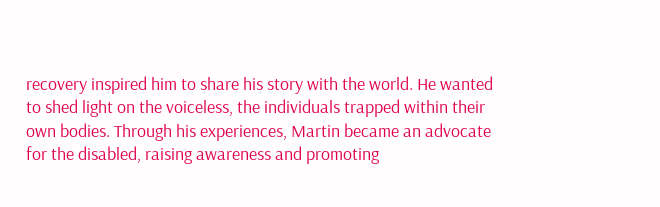recovery inspired him to share his story with the world. He wanted to shed light on the voiceless, the individuals trapped within their own bodies. Through his experiences, Martin became an advocate for the disabled, raising awareness and promoting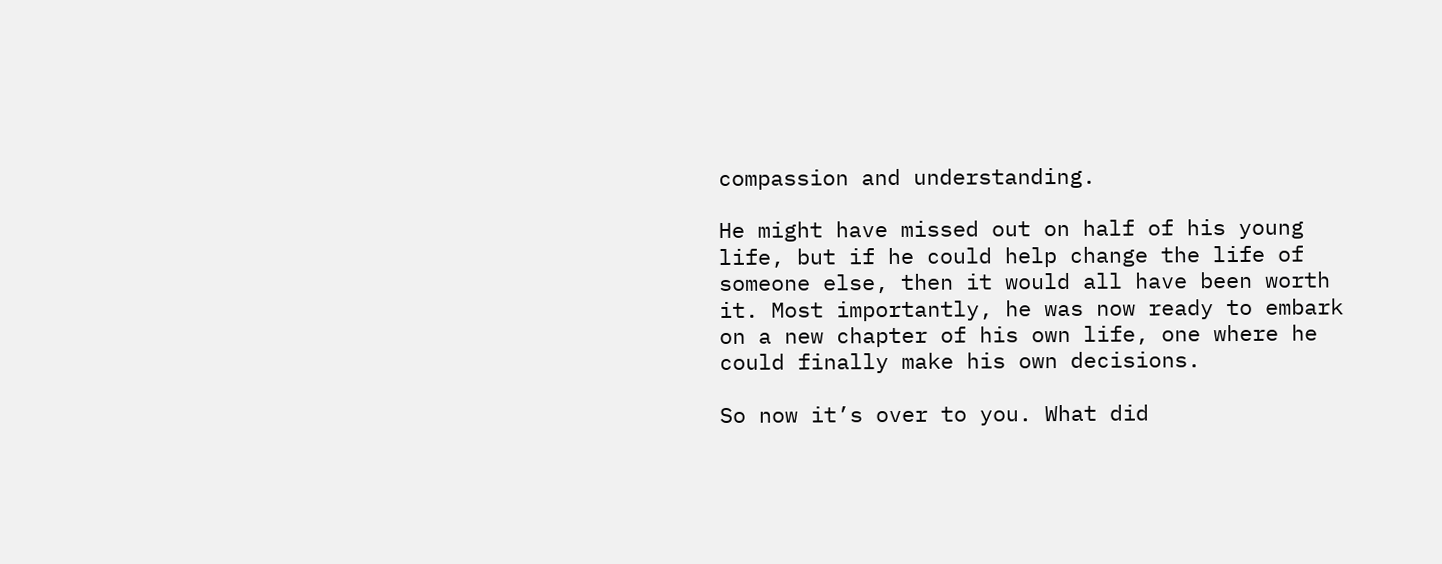compassion and understanding.

He might have missed out on half of his young life, but if he could help change the life of someone else, then it would all have been worth it. Most importantly, he was now ready to embark on a new chapter of his own life, one where he could finally make his own decisions.

So now it’s over to you. What did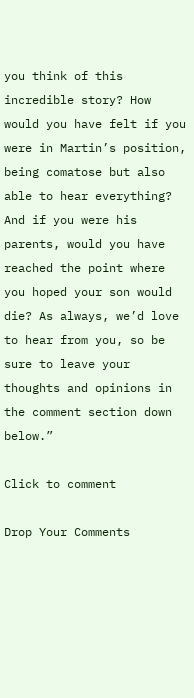you think of this incredible story? How would you have felt if you were in Martin’s position, being comatose but also able to hear everything? And if you were his parents, would you have reached the point where you hoped your son would die? As always, we’d love to hear from you, so be sure to leave your thoughts and opinions in the comment section down below.”

Click to comment

Drop Your Comments